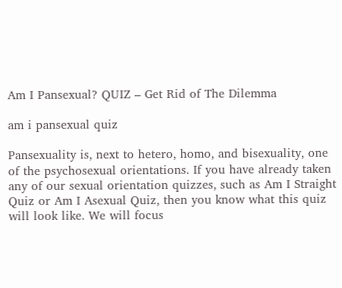Am I Pansexual? QUIZ – Get Rid of The Dilemma

am i pansexual quiz

Pansexuality is, next to hetero, homo, and bisexuality, one of the psychosexual orientations. If you have already taken any of our sexual orientation quizzes, such as Am I Straight Quiz or Am I Asexual Quiz, then you know what this quiz will look like. We will focus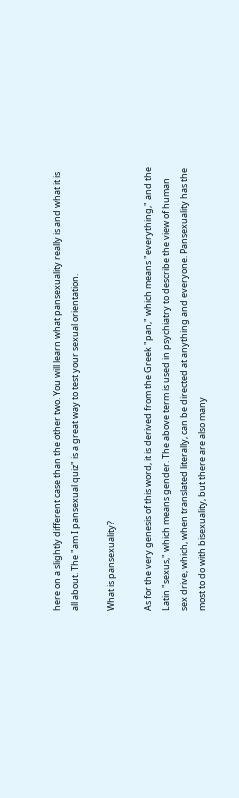here on a slightly different case than the other two. You will learn what pansexuality really is and what it is all about. The "am I pansexual quiz" is a great way to test your sexual orientation.

What is pansexuality?

As for the very genesis of this word, it is derived from the Greek "pan," which means "everything," and the Latin "sexus," which means gender. The above term is used in psychiatry to describe the view of human sex drive, which, when translated literally, can be directed at anything and everyone. Pansexuality has the most to do with bisexuality, but there are also many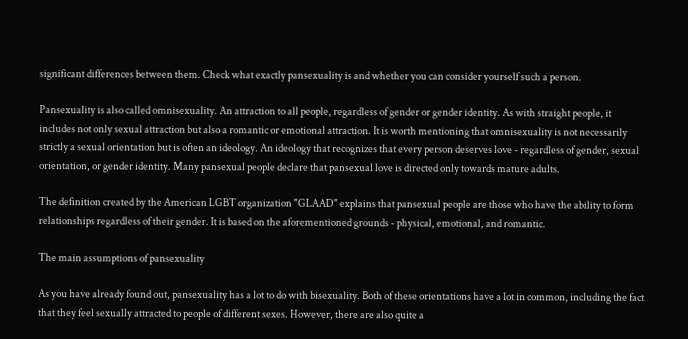significant differences between them. Check what exactly pansexuality is and whether you can consider yourself such a person.

Pansexuality is also called omnisexuality. An attraction to all people, regardless of gender or gender identity. As with straight people, it includes not only sexual attraction but also a romantic or emotional attraction. It is worth mentioning that omnisexuality is not necessarily strictly a sexual orientation but is often an ideology. An ideology that recognizes that every person deserves love - regardless of gender, sexual orientation, or gender identity. Many pansexual people declare that pansexual love is directed only towards mature adults.

The definition created by the American LGBT organization "GLAAD" explains that pansexual people are those who have the ability to form relationships regardless of their gender. It is based on the aforementioned grounds - physical, emotional, and romantic.

The main assumptions of pansexuality

As you have already found out, pansexuality has a lot to do with bisexuality. Both of these orientations have a lot in common, including the fact that they feel sexually attracted to people of different sexes. However, there are also quite a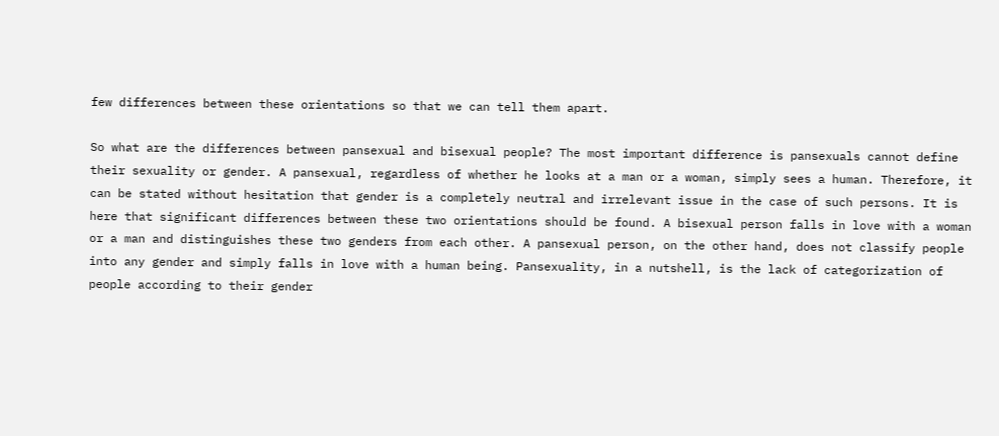few differences between these orientations so that we can tell them apart.

So what are the differences between pansexual and bisexual people? The most important difference is pansexuals cannot define their sexuality or gender. A pansexual, regardless of whether he looks at a man or a woman, simply sees a human. Therefore, it can be stated without hesitation that gender is a completely neutral and irrelevant issue in the case of such persons. It is here that significant differences between these two orientations should be found. A bisexual person falls in love with a woman or a man and distinguishes these two genders from each other. A pansexual person, on the other hand, does not classify people into any gender and simply falls in love with a human being. Pansexuality, in a nutshell, is the lack of categorization of people according to their gender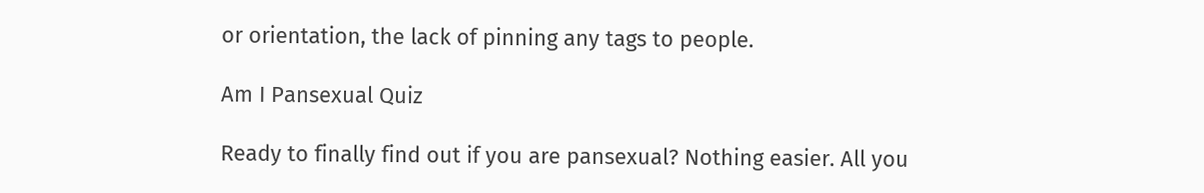or orientation, the lack of pinning any tags to people.

Am I Pansexual Quiz

Ready to finally find out if you are pansexual? Nothing easier. All you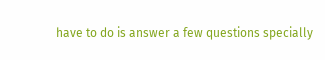have to do is answer a few questions specially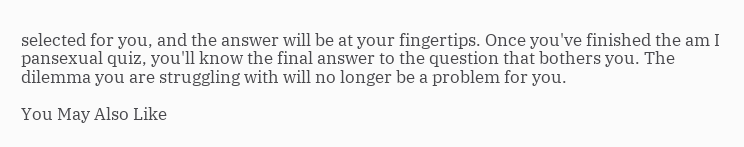selected for you, and the answer will be at your fingertips. Once you've finished the am I pansexual quiz, you'll know the final answer to the question that bothers you. The dilemma you are struggling with will no longer be a problem for you.

You May Also Like